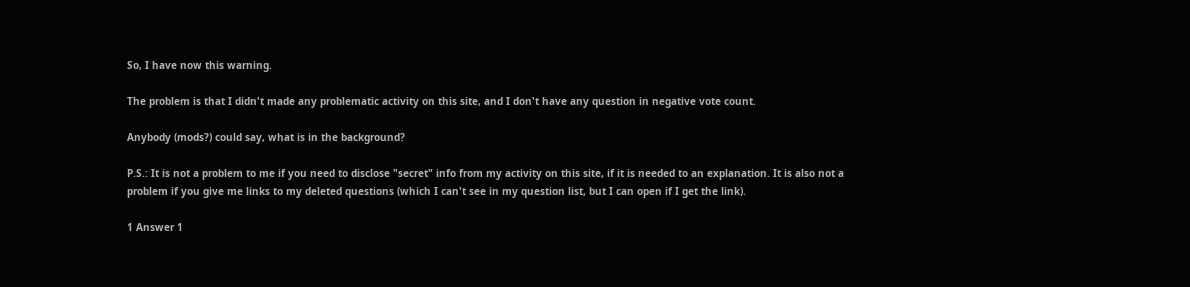So, I have now this warning.

The problem is that I didn't made any problematic activity on this site, and I don't have any question in negative vote count.

Anybody (mods?) could say, what is in the background?

P.S.: It is not a problem to me if you need to disclose "secret" info from my activity on this site, if it is needed to an explanation. It is also not a problem if you give me links to my deleted questions (which I can't see in my question list, but I can open if I get the link).

1 Answer 1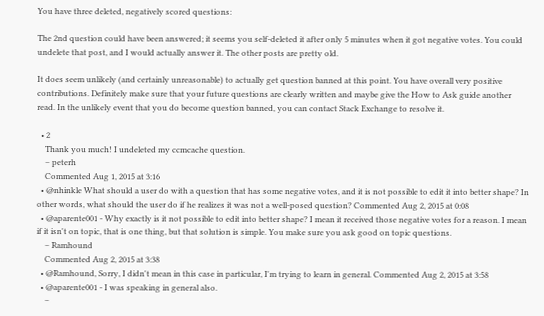You have three deleted, negatively scored questions:

The 2nd question could have been answered; it seems you self-deleted it after only 5 minutes when it got negative votes. You could undelete that post, and I would actually answer it. The other posts are pretty old.

It does seem unlikely (and certainly unreasonable) to actually get question banned at this point. You have overall very positive contributions. Definitely make sure that your future questions are clearly written and maybe give the How to Ask guide another read. In the unlikely event that you do become question banned, you can contact Stack Exchange to resolve it.

  • 2
    Thank you much! I undeleted my ccmcache question.
    – peterh
    Commented Aug 1, 2015 at 3:16
  • @nhinkle What should a user do with a question that has some negative votes, and it is not possible to edit it into better shape? In other words, what should the user do if he realizes it was not a well-posed question? Commented Aug 2, 2015 at 0:08
  • @aparente001 - Why exactly is it not possible to edit into better shape? I mean it received those negative votes for a reason. I mean if it isn't on topic, that is one thing, but that solution is simple. You make sure you ask good on topic questions.
    – Ramhound
    Commented Aug 2, 2015 at 3:38
  • @Ramhound, Sorry, I didn't mean in this case in particular, I'm trying to learn in general. Commented Aug 2, 2015 at 3:58
  • @aparente001 - I was speaking in general also.
    –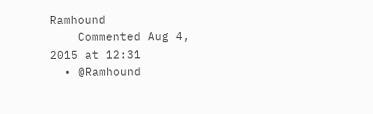Ramhound
    Commented Aug 4, 2015 at 12:31
  • @Ramhound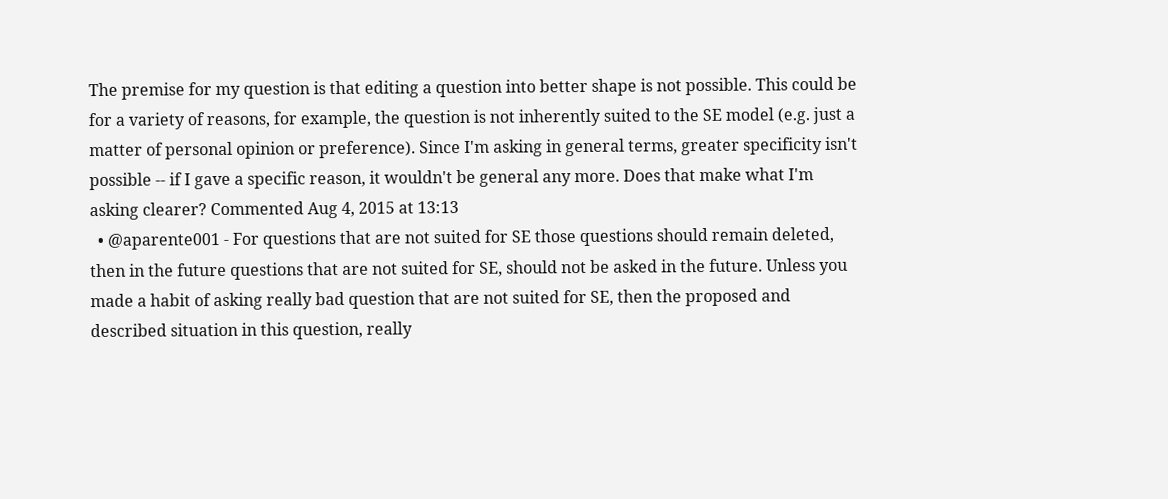The premise for my question is that editing a question into better shape is not possible. This could be for a variety of reasons, for example, the question is not inherently suited to the SE model (e.g. just a matter of personal opinion or preference). Since I'm asking in general terms, greater specificity isn't possible -- if I gave a specific reason, it wouldn't be general any more. Does that make what I'm asking clearer? Commented Aug 4, 2015 at 13:13
  • @aparente001 - For questions that are not suited for SE those questions should remain deleted, then in the future questions that are not suited for SE, should not be asked in the future. Unless you made a habit of asking really bad question that are not suited for SE, then the proposed and described situation in this question, really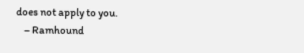does not apply to you.
    – Ramhound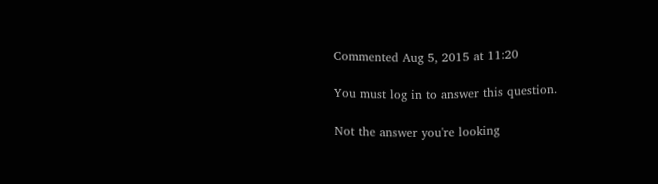Commented Aug 5, 2015 at 11:20

You must log in to answer this question.

Not the answer you're looking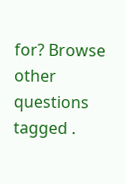for? Browse other questions tagged .